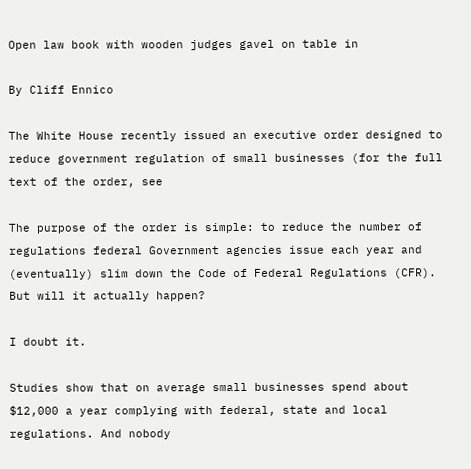Open law book with wooden judges gavel on table in

By Cliff Ennico

The White House recently issued an executive order designed to reduce government regulation of small businesses (for the full text of the order, see

The purpose of the order is simple: to reduce the number of regulations federal Government agencies issue each year and (eventually) slim down the Code of Federal Regulations (CFR). But will it actually happen?

I doubt it.

Studies show that on average small businesses spend about $12,000 a year complying with federal, state and local regulations. And nobody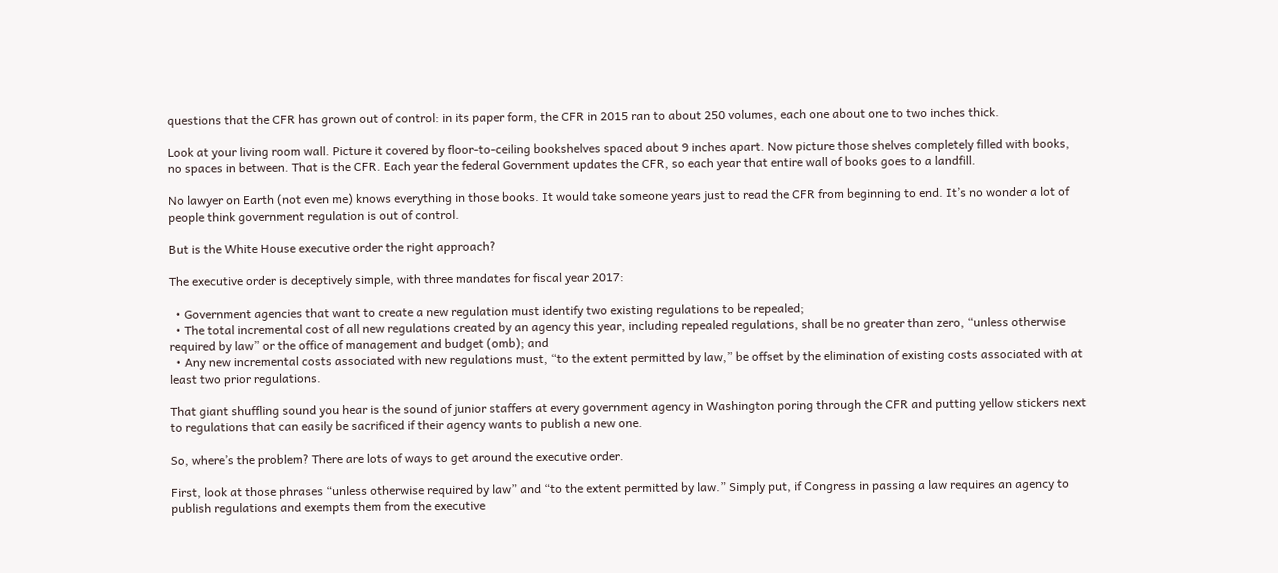questions that the CFR has grown out of control: in its paper form, the CFR in 2015 ran to about 250 volumes, each one about one to two inches thick.

Look at your living room wall. Picture it covered by floor-to-ceiling bookshelves spaced about 9 inches apart. Now picture those shelves completely filled with books, no spaces in between. That is the CFR. Each year the federal Government updates the CFR, so each year that entire wall of books goes to a landfill.

No lawyer on Earth (not even me) knows everything in those books. It would take someone years just to read the CFR from beginning to end. It’s no wonder a lot of people think government regulation is out of control.

But is the White House executive order the right approach?

The executive order is deceptively simple, with three mandates for fiscal year 2017:

  • Government agencies that want to create a new regulation must identify two existing regulations to be repealed;
  • The total incremental cost of all new regulations created by an agency this year, including repealed regulations, shall be no greater than zero, “unless otherwise required by law” or the office of management and budget (omb); and
  • Any new incremental costs associated with new regulations must, “to the extent permitted by law,” be offset by the elimination of existing costs associated with at least two prior regulations.

That giant shuffling sound you hear is the sound of junior staffers at every government agency in Washington poring through the CFR and putting yellow stickers next to regulations that can easily be sacrificed if their agency wants to publish a new one.

So, where’s the problem? There are lots of ways to get around the executive order.

First, look at those phrases “unless otherwise required by law” and “to the extent permitted by law.” Simply put, if Congress in passing a law requires an agency to publish regulations and exempts them from the executive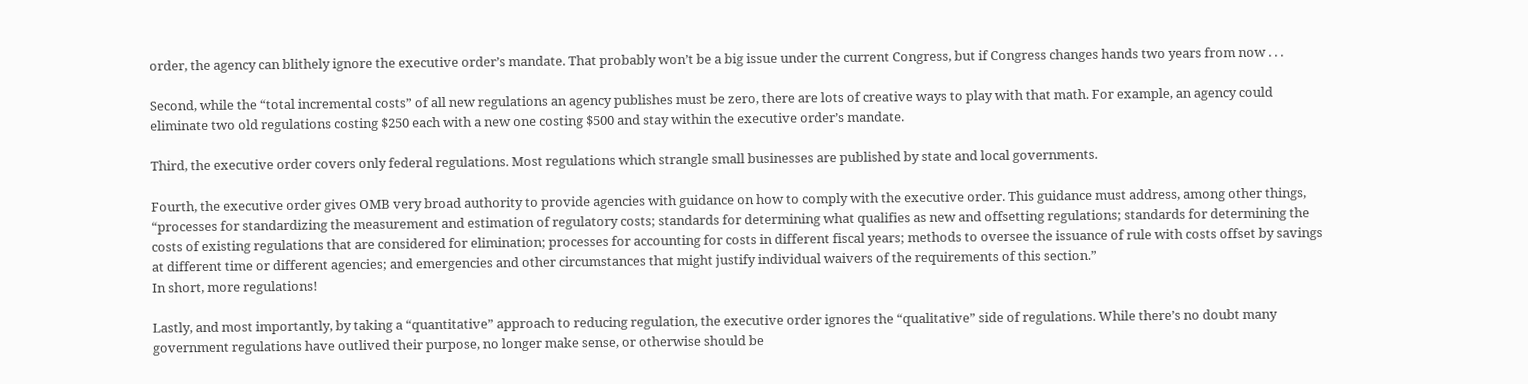order, the agency can blithely ignore the executive order’s mandate. That probably won’t be a big issue under the current Congress, but if Congress changes hands two years from now . . .

Second, while the “total incremental costs” of all new regulations an agency publishes must be zero, there are lots of creative ways to play with that math. For example, an agency could eliminate two old regulations costing $250 each with a new one costing $500 and stay within the executive order’s mandate.

Third, the executive order covers only federal regulations. Most regulations which strangle small businesses are published by state and local governments.

Fourth, the executive order gives OMB very broad authority to provide agencies with guidance on how to comply with the executive order. This guidance must address, among other things, “processes for standardizing the measurement and estimation of regulatory costs; standards for determining what qualifies as new and offsetting regulations; standards for determining the costs of existing regulations that are considered for elimination; processes for accounting for costs in different fiscal years; methods to oversee the issuance of rule with costs offset by savings at different time or different agencies; and emergencies and other circumstances that might justify individual waivers of the requirements of this section.”
In short, more regulations!

Lastly, and most importantly, by taking a “quantitative” approach to reducing regulation, the executive order ignores the “qualitative” side of regulations. While there’s no doubt many government regulations have outlived their purpose, no longer make sense, or otherwise should be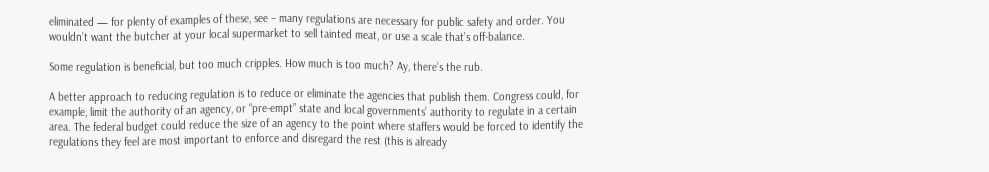eliminated — for plenty of examples of these, see – many regulations are necessary for public safety and order. You wouldn’t want the butcher at your local supermarket to sell tainted meat, or use a scale that’s off-balance.

Some regulation is beneficial, but too much cripples. How much is too much? Ay, there’s the rub.

A better approach to reducing regulation is to reduce or eliminate the agencies that publish them. Congress could, for example, limit the authority of an agency, or “pre-empt” state and local governments’ authority to regulate in a certain area. The federal budget could reduce the size of an agency to the point where staffers would be forced to identify the regulations they feel are most important to enforce and disregard the rest (this is already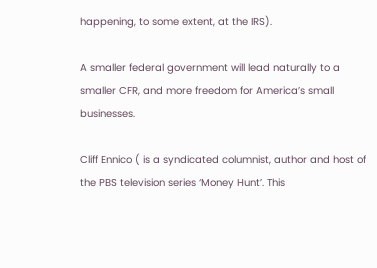happening, to some extent, at the IRS).

A smaller federal government will lead naturally to a smaller CFR, and more freedom for America’s small businesses.

Cliff Ennico ( is a syndicated columnist, author and host of the PBS television series ‘Money Hunt’. This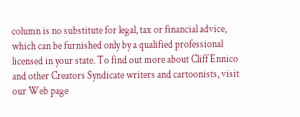column is no substitute for legal, tax or financial advice, which can be furnished only by a qualified professional licensed in your state. To find out more about Cliff Ennico and other Creators Syndicate writers and cartoonists, visit our Web page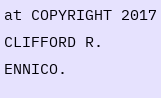at COPYRIGHT 2017 CLIFFORD R. ENNICO.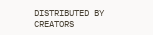DISTRIBUTED BY CREATORS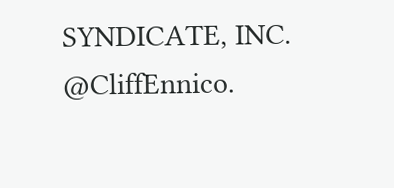SYNDICATE, INC. @CliffEnnico.